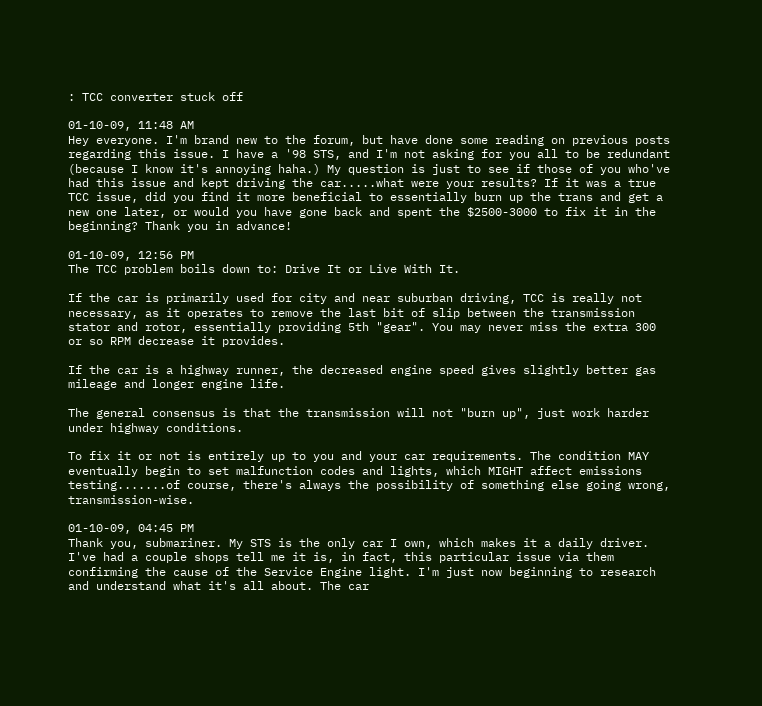: TCC converter stuck off

01-10-09, 11:48 AM
Hey everyone. I'm brand new to the forum, but have done some reading on previous posts regarding this issue. I have a '98 STS, and I'm not asking for you all to be redundant (because I know it's annoying haha.) My question is just to see if those of you who've had this issue and kept driving the car.....what were your results? If it was a true TCC issue, did you find it more beneficial to essentially burn up the trans and get a new one later, or would you have gone back and spent the $2500-3000 to fix it in the beginning? Thank you in advance!

01-10-09, 12:56 PM
The TCC problem boils down to: Drive It or Live With It.

If the car is primarily used for city and near suburban driving, TCC is really not necessary, as it operates to remove the last bit of slip between the transmission stator and rotor, essentially providing 5th "gear". You may never miss the extra 300 or so RPM decrease it provides.

If the car is a highway runner, the decreased engine speed gives slightly better gas mileage and longer engine life.

The general consensus is that the transmission will not "burn up", just work harder under highway conditions.

To fix it or not is entirely up to you and your car requirements. The condition MAY eventually begin to set malfunction codes and lights, which MIGHT affect emissions testing.......of course, there's always the possibility of something else going wrong, transmission-wise.

01-10-09, 04:45 PM
Thank you, submariner. My STS is the only car I own, which makes it a daily driver. I've had a couple shops tell me it is, in fact, this particular issue via them confirming the cause of the Service Engine light. I'm just now beginning to research and understand what it's all about. The car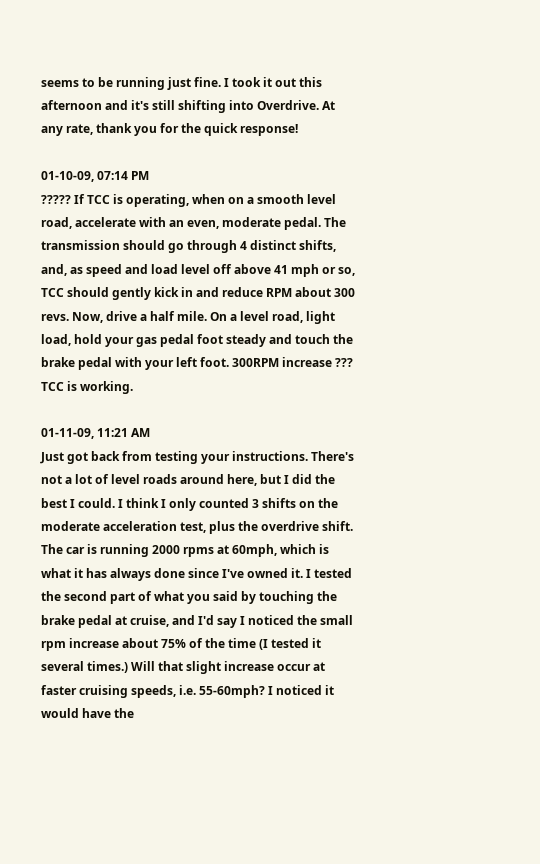seems to be running just fine. I took it out this afternoon and it's still shifting into Overdrive. At any rate, thank you for the quick response!

01-10-09, 07:14 PM
????? If TCC is operating, when on a smooth level road, accelerate with an even, moderate pedal. The transmission should go through 4 distinct shifts, and, as speed and load level off above 41 mph or so, TCC should gently kick in and reduce RPM about 300 revs. Now, drive a half mile. On a level road, light load, hold your gas pedal foot steady and touch the brake pedal with your left foot. 300RPM increase ??? TCC is working.

01-11-09, 11:21 AM
Just got back from testing your instructions. There's not a lot of level roads around here, but I did the best I could. I think I only counted 3 shifts on the moderate acceleration test, plus the overdrive shift. The car is running 2000 rpms at 60mph, which is what it has always done since I've owned it. I tested the second part of what you said by touching the brake pedal at cruise, and I'd say I noticed the small rpm increase about 75% of the time (I tested it several times.) Will that slight increase occur at faster cruising speeds, i.e. 55-60mph? I noticed it would have the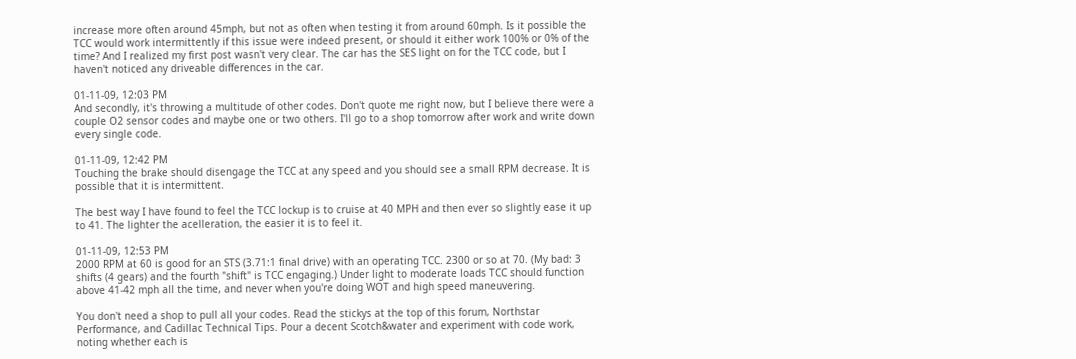increase more often around 45mph, but not as often when testing it from around 60mph. Is it possible the TCC would work intermittently if this issue were indeed present, or should it either work 100% or 0% of the time? And I realized my first post wasn't very clear. The car has the SES light on for the TCC code, but I haven't noticed any driveable differences in the car.

01-11-09, 12:03 PM
And secondly, it's throwing a multitude of other codes. Don't quote me right now, but I believe there were a couple O2 sensor codes and maybe one or two others. I'll go to a shop tomorrow after work and write down every single code.

01-11-09, 12:42 PM
Touching the brake should disengage the TCC at any speed and you should see a small RPM decrease. It is possible that it is intermittent.

The best way I have found to feel the TCC lockup is to cruise at 40 MPH and then ever so slightly ease it up to 41. The lighter the acelleration, the easier it is to feel it.

01-11-09, 12:53 PM
2000 RPM at 60 is good for an STS (3.71:1 final drive) with an operating TCC. 2300 or so at 70. (My bad: 3 shifts (4 gears) and the fourth "shift" is TCC engaging.) Under light to moderate loads TCC should function above 41-42 mph all the time, and never when you're doing WOT and high speed maneuvering.

You don't need a shop to pull all your codes. Read the stickys at the top of this forum, Northstar Performance, and Cadillac Technical Tips. Pour a decent Scotch&water and experiment with code work, noting whether each is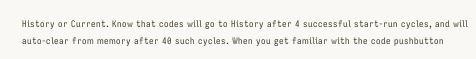History or Current. Know that codes will go to History after 4 successful start-run cycles, and will auto-clear from memory after 40 such cycles. When you get familiar with the code pushbutton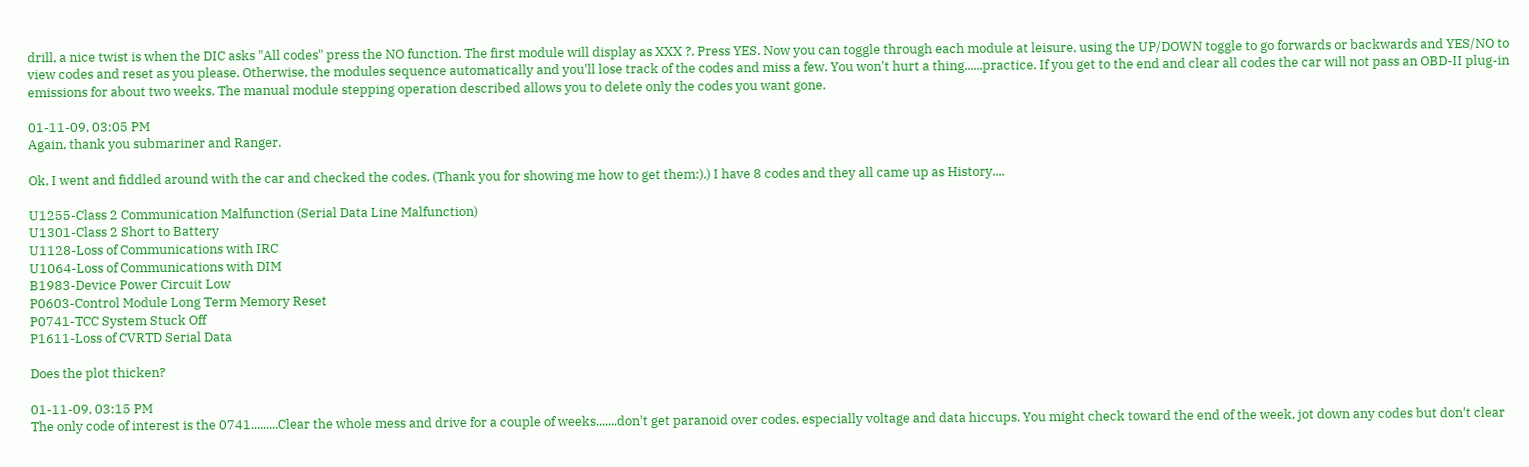drill, a nice twist is when the DIC asks "All codes" press the NO function. The first module will display as XXX ?. Press YES. Now you can toggle through each module at leisure, using the UP/DOWN toggle to go forwards or backwards and YES/NO to view codes and reset as you please. Otherwise, the modules sequence automatically and you'll lose track of the codes and miss a few. You won't hurt a thing......practice. If you get to the end and clear all codes the car will not pass an OBD-II plug-in emissions for about two weeks. The manual module stepping operation described allows you to delete only the codes you want gone.

01-11-09, 03:05 PM
Again, thank you submariner and Ranger.

Ok, I went and fiddled around with the car and checked the codes. (Thank you for showing me how to get them:).) I have 8 codes and they all came up as History....

U1255-Class 2 Communication Malfunction (Serial Data Line Malfunction)
U1301-Class 2 Short to Battery
U1128-Loss of Communications with IRC
U1064-Loss of Communications with DIM
B1983-Device Power Circuit Low
P0603-Control Module Long Term Memory Reset
P0741-TCC System Stuck Off
P1611-Loss of CVRTD Serial Data

Does the plot thicken?

01-11-09, 03:15 PM
The only code of interest is the 0741.........Clear the whole mess and drive for a couple of weeks.......don't get paranoid over codes, especially voltage and data hiccups. You might check toward the end of the week, jot down any codes but don't clear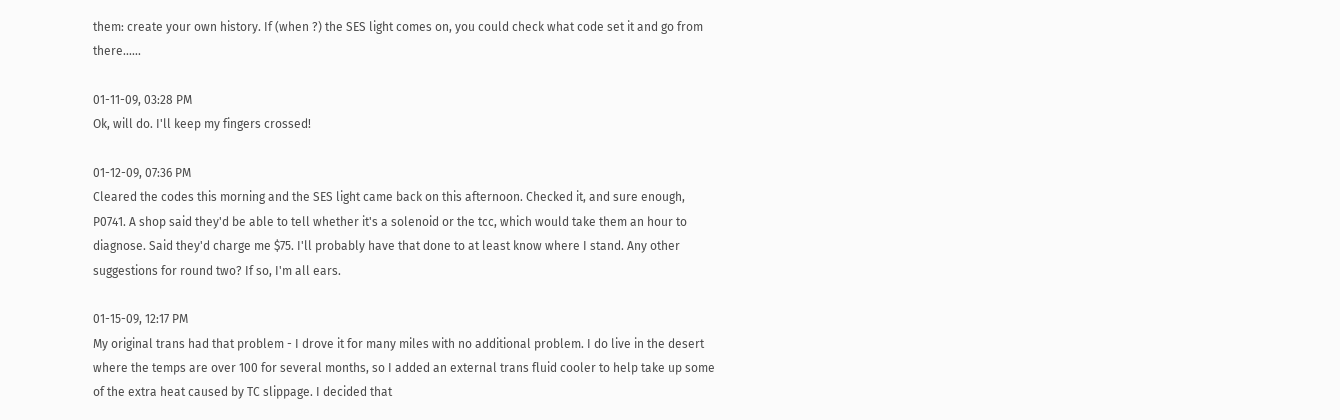them: create your own history. If (when ?) the SES light comes on, you could check what code set it and go from there......

01-11-09, 03:28 PM
Ok, will do. I'll keep my fingers crossed!

01-12-09, 07:36 PM
Cleared the codes this morning and the SES light came back on this afternoon. Checked it, and sure enough, P0741. A shop said they'd be able to tell whether it's a solenoid or the tcc, which would take them an hour to diagnose. Said they'd charge me $75. I'll probably have that done to at least know where I stand. Any other suggestions for round two? If so, I'm all ears.

01-15-09, 12:17 PM
My original trans had that problem - I drove it for many miles with no additional problem. I do live in the desert where the temps are over 100 for several months, so I added an external trans fluid cooler to help take up some of the extra heat caused by TC slippage. I decided that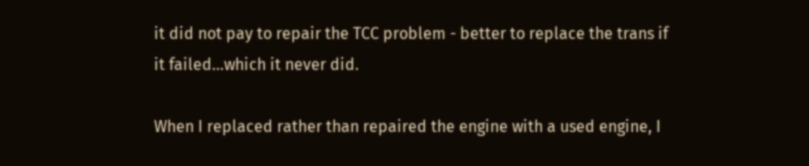it did not pay to repair the TCC problem - better to replace the trans if it failed...which it never did.

When I replaced rather than repaired the engine with a used engine, I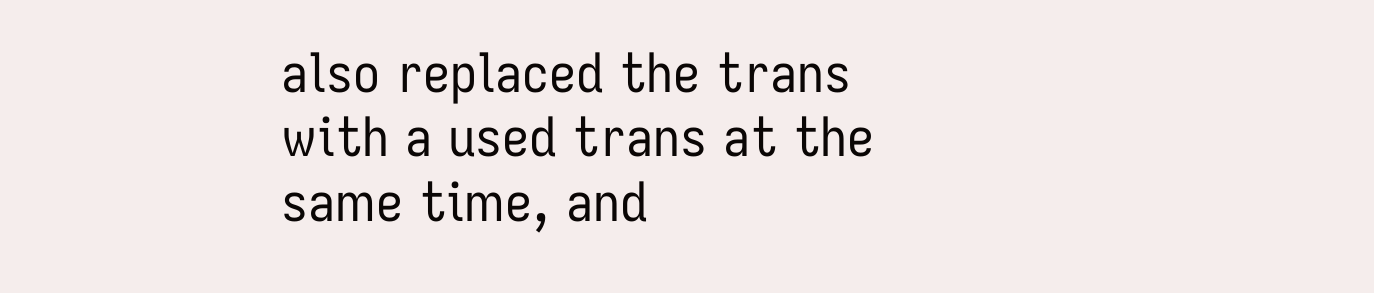also replaced the trans with a used trans at the same time, and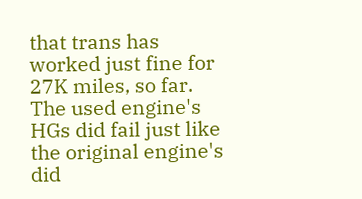that trans has worked just fine for 27K miles, so far. The used engine's HGs did fail just like the original engine's did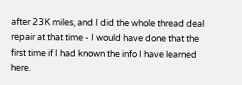after 23K miles, and I did the whole thread deal repair at that time - I would have done that the first time if I had known the info I have learned here.